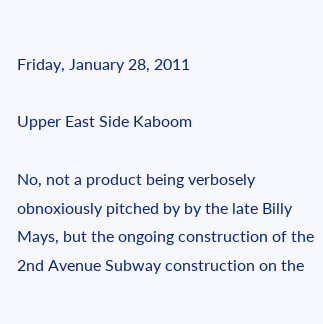Friday, January 28, 2011

Upper East Side Kaboom

No, not a product being verbosely obnoxiously pitched by by the late Billy Mays, but the ongoing construction of the 2nd Avenue Subway construction on the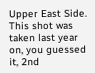Upper East Side.  This shot was taken last year on, you guessed it, 2nd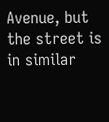Avenue, but the street is in similar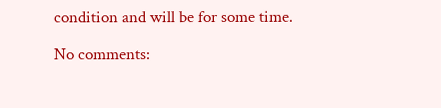condition and will be for some time.

No comments: